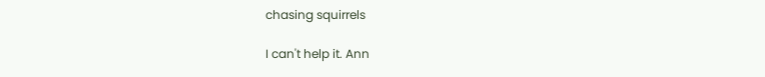chasing squirrels

I can't help it. Ann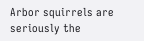Arbor squirrels are seriously the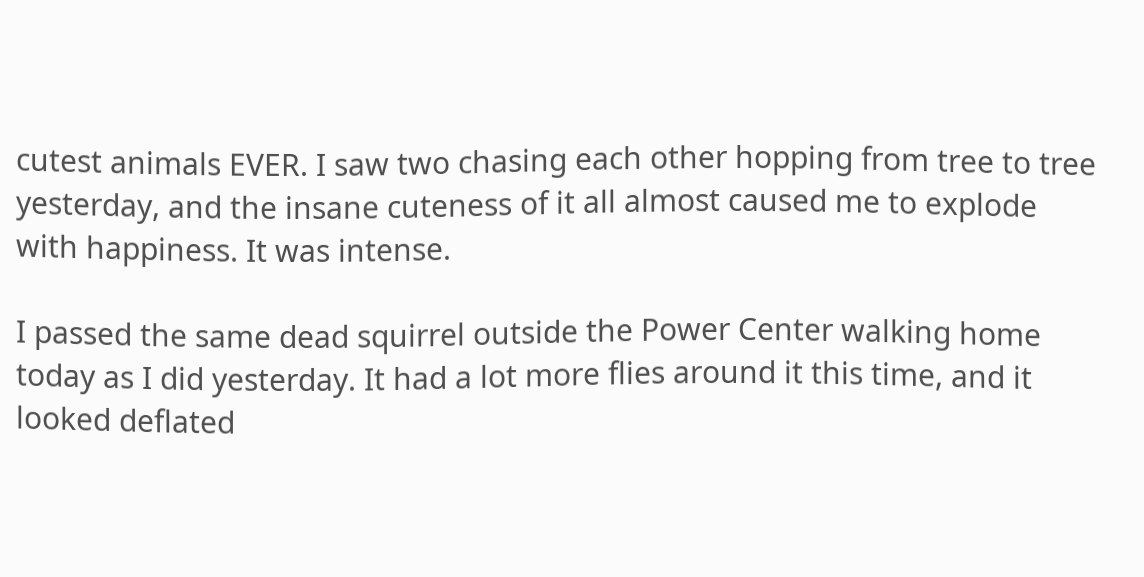cutest animals EVER. I saw two chasing each other hopping from tree to tree yesterday, and the insane cuteness of it all almost caused me to explode with happiness. It was intense.

I passed the same dead squirrel outside the Power Center walking home today as I did yesterday. It had a lot more flies around it this time, and it looked deflated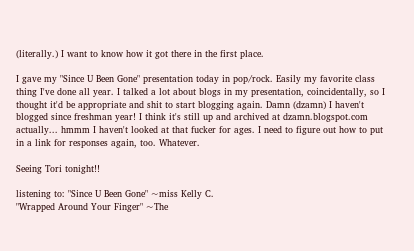(literally.) I want to know how it got there in the first place.

I gave my "Since U Been Gone" presentation today in pop/rock. Easily my favorite class thing I've done all year. I talked a lot about blogs in my presentation, coincidentally, so I thought it'd be appropriate and shit to start blogging again. Damn (dzamn) I haven't blogged since freshman year! I think it's still up and archived at dzamn.blogspot.com actually... hmmm I haven't looked at that fucker for ages. I need to figure out how to put in a link for responses again, too. Whatever.

Seeing Tori tonight!!

listening to: "Since U Been Gone" ~miss Kelly C.
"Wrapped Around Your Finger" ~The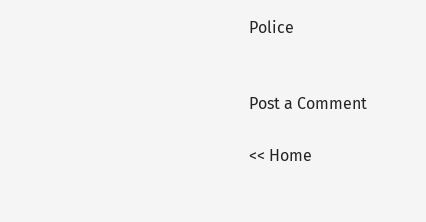Police


Post a Comment

<< Home